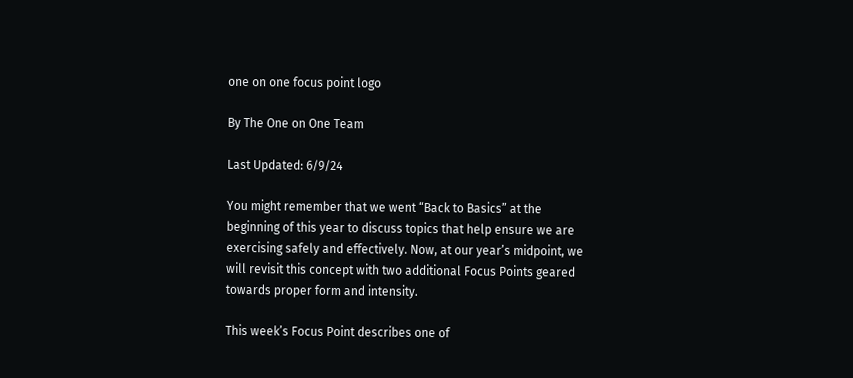one on one focus point logo

By The One on One Team

Last Updated: 6/9/24

You might remember that we went “Back to Basics” at the beginning of this year to discuss topics that help ensure we are exercising safely and effectively. Now, at our year’s midpoint, we will revisit this concept with two additional Focus Points geared towards proper form and intensity.

This week’s Focus Point describes one of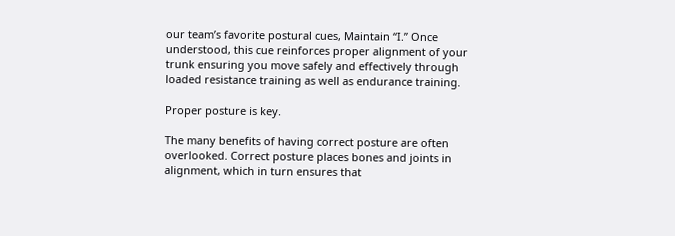our team’s favorite postural cues, Maintain “I.” Once understood, this cue reinforces proper alignment of your trunk ensuring you move safely and effectively through loaded resistance training as well as endurance training.

Proper posture is key.

The many benefits of having correct posture are often overlooked. Correct posture places bones and joints in alignment, which in turn ensures that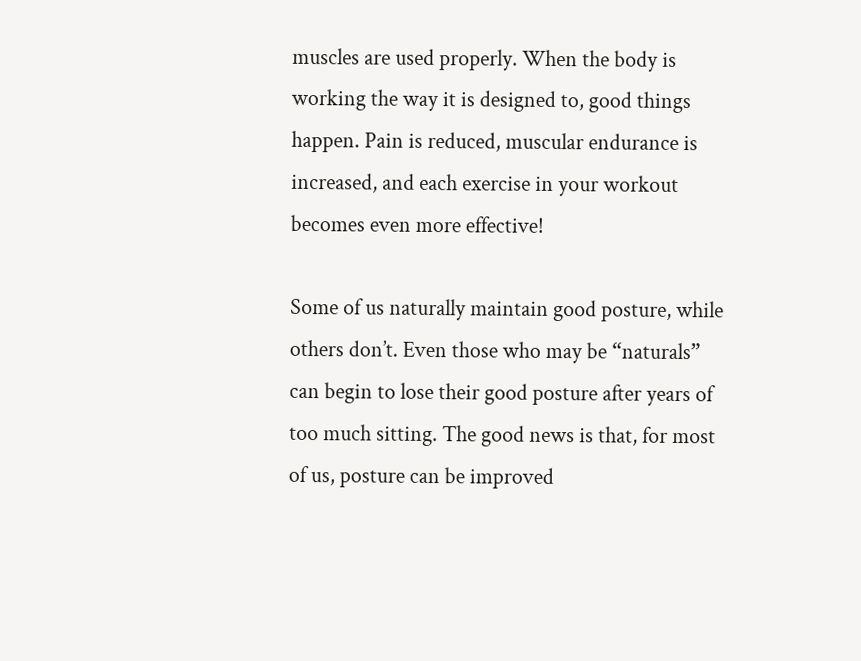muscles are used properly. When the body is working the way it is designed to, good things happen. Pain is reduced, muscular endurance is increased, and each exercise in your workout becomes even more effective!

Some of us naturally maintain good posture, while others don’t. Even those who may be “naturals” can begin to lose their good posture after years of too much sitting. The good news is that, for most of us, posture can be improved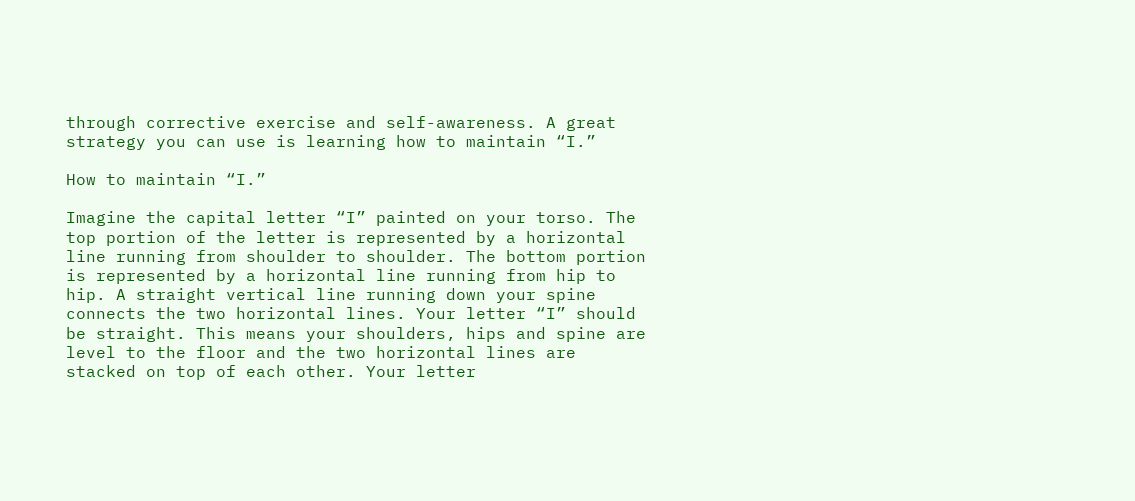through corrective exercise and self-awareness. A great strategy you can use is learning how to maintain “I.”

How to maintain “I.”

Imagine the capital letter “I” painted on your torso. The top portion of the letter is represented by a horizontal line running from shoulder to shoulder. The bottom portion is represented by a horizontal line running from hip to hip. A straight vertical line running down your spine connects the two horizontal lines. Your letter “I” should be straight. This means your shoulders, hips and spine are level to the floor and the two horizontal lines are stacked on top of each other. Your letter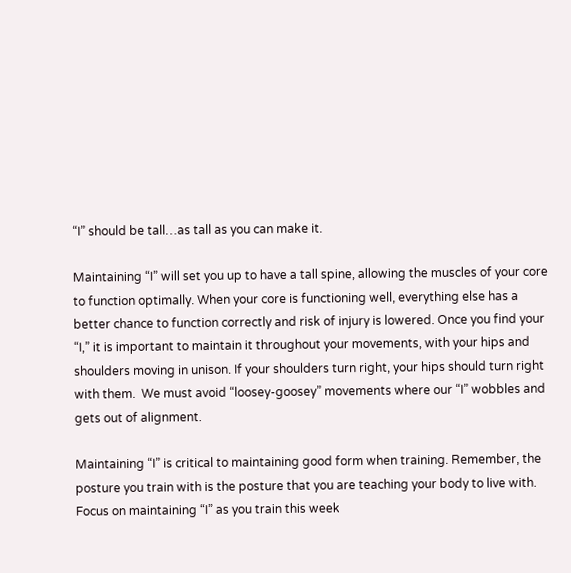“I” should be tall…as tall as you can make it.

Maintaining “I” will set you up to have a tall spine, allowing the muscles of your core to function optimally. When your core is functioning well, everything else has a better chance to function correctly and risk of injury is lowered. Once you find your “I,” it is important to maintain it throughout your movements, with your hips and shoulders moving in unison. If your shoulders turn right, your hips should turn right with them.  We must avoid “loosey-goosey” movements where our “I” wobbles and gets out of alignment.

Maintaining “I” is critical to maintaining good form when training. Remember, the posture you train with is the posture that you are teaching your body to live with. Focus on maintaining “I” as you train this week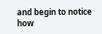and begin to notice how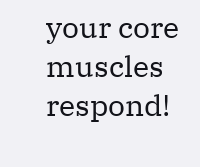your core muscles respond!